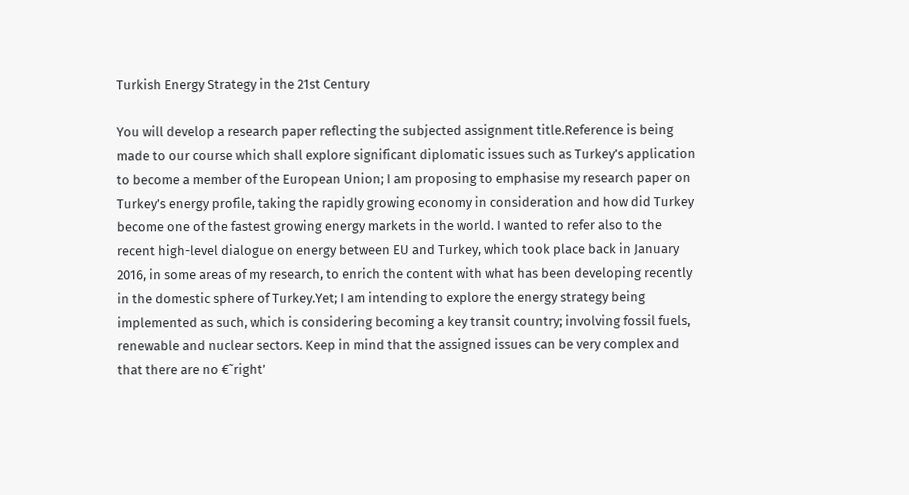Turkish Energy Strategy in the 21st Century

You will develop a research paper reflecting the subjected assignment title.Reference is being made to our course which shall explore significant diplomatic issues such as Turkey’s application to become a member of the European Union; I am proposing to emphasise my research paper on Turkey’s energy profile, taking the rapidly growing economy in consideration and how did Turkey become one of the fastest growing energy markets in the world. I wanted to refer also to the recent high-level dialogue on energy between EU and Turkey, which took place back in January 2016, in some areas of my research, to enrich the content with what has been developing recently in the domestic sphere of Turkey.Yet; I am intending to explore the energy strategy being implemented as such, which is considering becoming a key transit country; involving fossil fuels, renewable and nuclear sectors. Keep in mind that the assigned issues can be very complex and that there are no €˜right’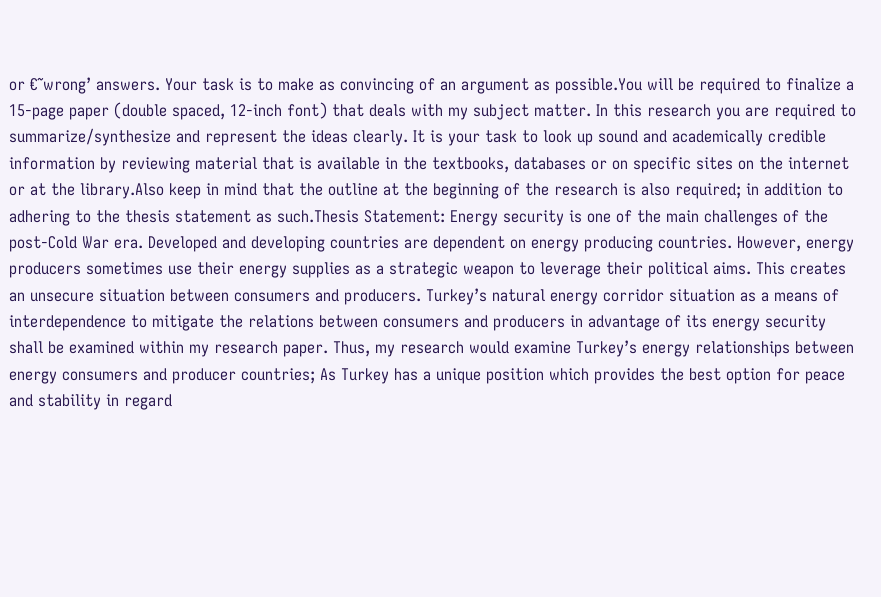or €˜wrong’ answers. Your task is to make as convincing of an argument as possible.You will be required to finalize a 15-page paper (double spaced, 12-inch font) that deals with my subject matter. In this research you are required to summarize/synthesize and represent the ideas clearly. It is your task to look up sound and academically credible information by reviewing material that is available in the textbooks, databases or on specific sites on the internet or at the library.Also keep in mind that the outline at the beginning of the research is also required; in addition to adhering to the thesis statement as such.Thesis Statement: Energy security is one of the main challenges of the post-Cold War era. Developed and developing countries are dependent on energy producing countries. However, energy producers sometimes use their energy supplies as a strategic weapon to leverage their political aims. This creates an unsecure situation between consumers and producers. Turkey’s natural energy corridor situation as a means of interdependence to mitigate the relations between consumers and producers in advantage of its energy security shall be examined within my research paper. Thus, my research would examine Turkey’s energy relationships between energy consumers and producer countries; As Turkey has a unique position which provides the best option for peace and stability in regard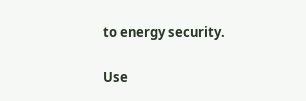to energy security.

Use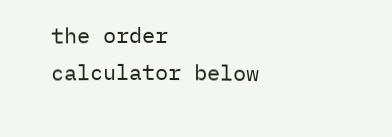the order calculator below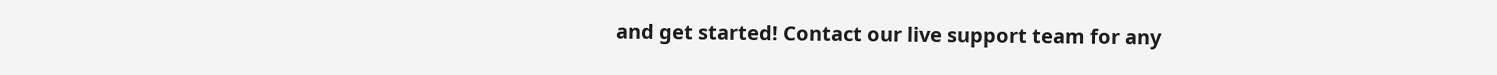and get started! Contact our live support team for any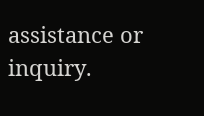assistance or inquiry.